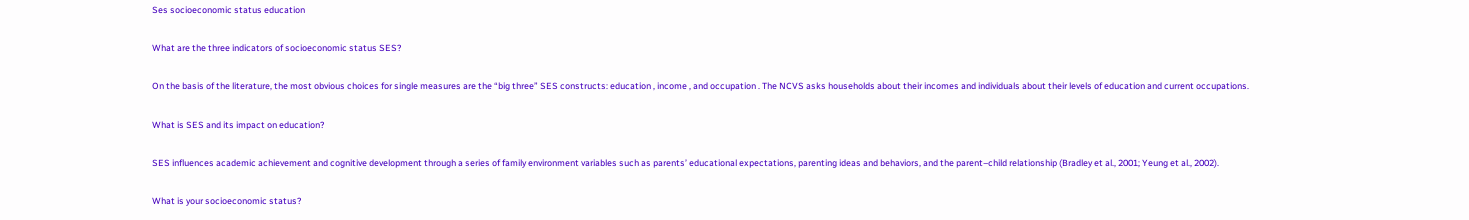Ses socioeconomic status education

What are the three indicators of socioeconomic status SES?

On the basis of the literature, the most obvious choices for single measures are the “big three” SES constructs: education , income , and occupation . The NCVS asks households about their incomes and individuals about their levels of education and current occupations.

What is SES and its impact on education?

SES influences academic achievement and cognitive development through a series of family environment variables such as parents’ educational expectations, parenting ideas and behaviors, and the parent–child relationship (Bradley et al., 2001; Yeung et al., 2002).

What is your socioeconomic status?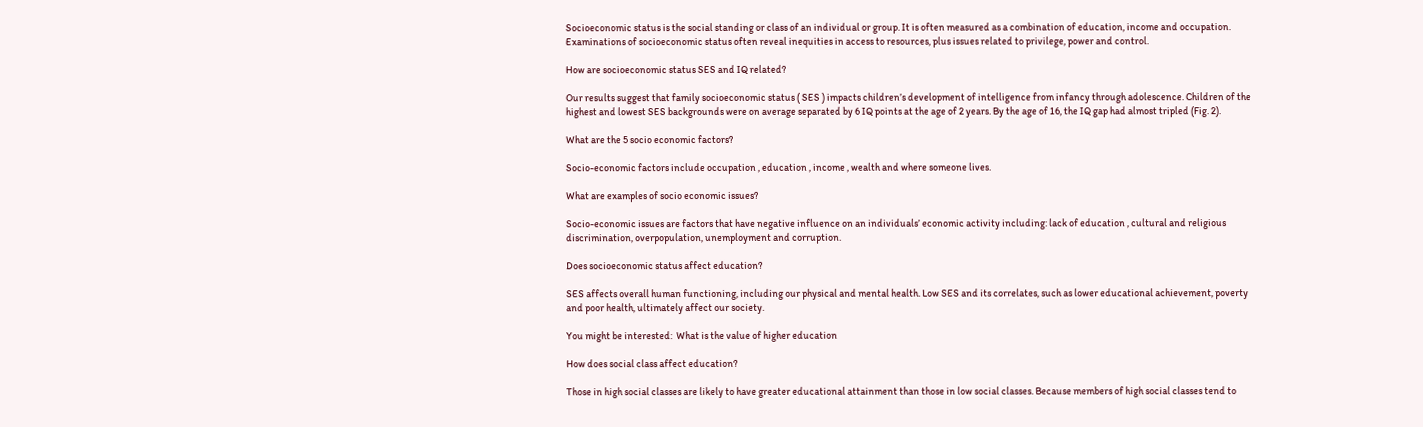Socioeconomic status is the social standing or class of an individual or group. It is often measured as a combination of education, income and occupation. Examinations of socioeconomic status often reveal inequities in access to resources, plus issues related to privilege, power and control.

How are socioeconomic status SES and IQ related?

Our results suggest that family socioeconomic status ( SES ) impacts children’s development of intelligence from infancy through adolescence. Children of the highest and lowest SES backgrounds were on average separated by 6 IQ points at the age of 2 years. By the age of 16, the IQ gap had almost tripled (Fig. 2).

What are the 5 socio economic factors?

Socio-economic factors include occupation , education , income , wealth and where someone lives.

What are examples of socio economic issues?

Socio-economic issues are factors that have negative influence on an individuals’ economic activity including: lack of education , cultural and religious discrimination, overpopulation, unemployment and corruption.

Does socioeconomic status affect education?

SES affects overall human functioning, including our physical and mental health. Low SES and its correlates, such as lower educational achievement, poverty and poor health, ultimately affect our society.

You might be interested:  What is the value of higher education

How does social class affect education?

Those in high social classes are likely to have greater educational attainment than those in low social classes. Because members of high social classes tend to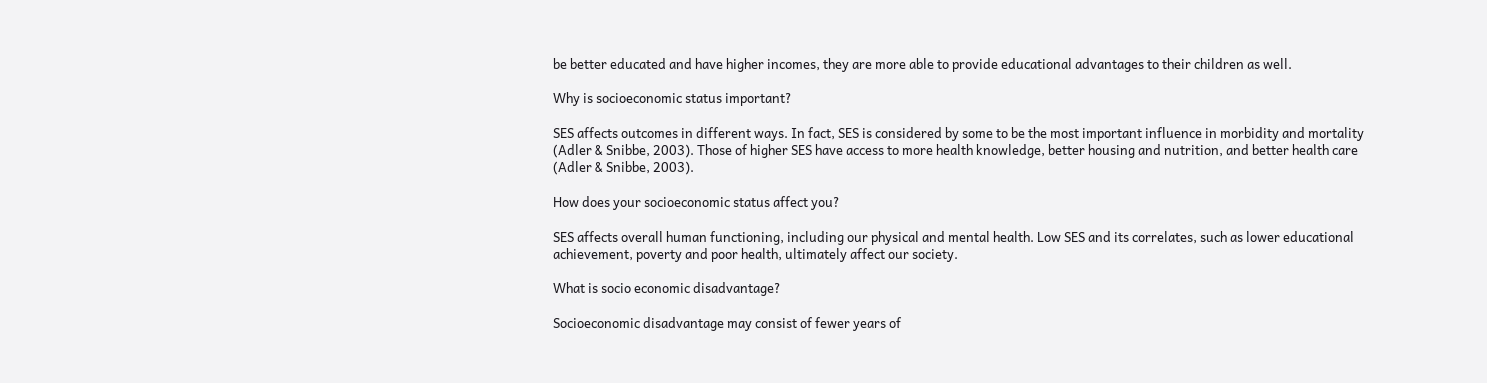be better educated and have higher incomes, they are more able to provide educational advantages to their children as well.

Why is socioeconomic status important?

SES affects outcomes in different ways. In fact, SES is considered by some to be the most important influence in morbidity and mortality (Adler & Snibbe, 2003). Those of higher SES have access to more health knowledge, better housing and nutrition, and better health care (Adler & Snibbe, 2003).

How does your socioeconomic status affect you?

SES affects overall human functioning, including our physical and mental health. Low SES and its correlates, such as lower educational achievement, poverty and poor health, ultimately affect our society.

What is socio economic disadvantage?

Socioeconomic disadvantage may consist of fewer years of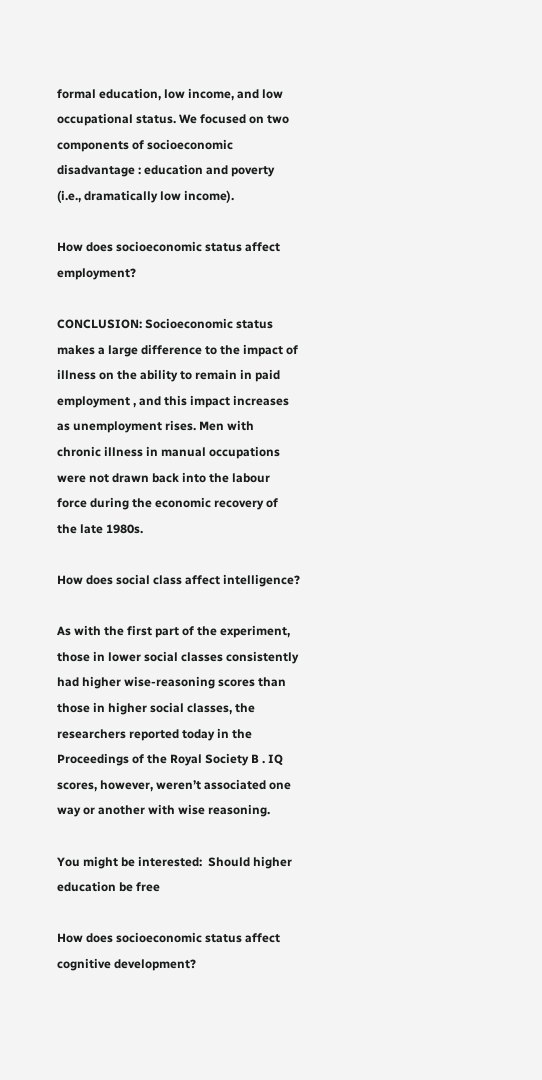formal education, low income, and low occupational status. We focused on two components of socioeconomic disadvantage : education and poverty (i.e., dramatically low income).

How does socioeconomic status affect employment?

CONCLUSION: Socioeconomic status makes a large difference to the impact of illness on the ability to remain in paid employment , and this impact increases as unemployment rises. Men with chronic illness in manual occupations were not drawn back into the labour force during the economic recovery of the late 1980s.

How does social class affect intelligence?

As with the first part of the experiment, those in lower social classes consistently had higher wise-reasoning scores than those in higher social classes, the researchers reported today in the Proceedings of the Royal Society B . IQ scores, however, weren’t associated one way or another with wise reasoning.

You might be interested:  Should higher education be free

How does socioeconomic status affect cognitive development?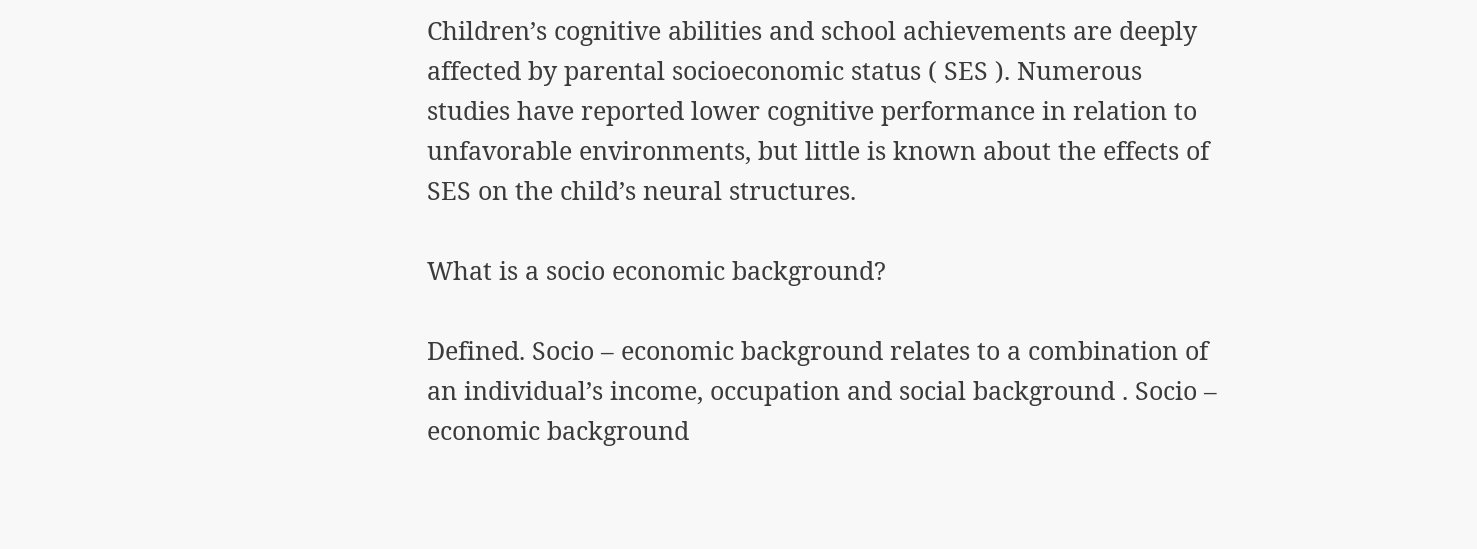Children’s cognitive abilities and school achievements are deeply affected by parental socioeconomic status ( SES ). Numerous studies have reported lower cognitive performance in relation to unfavorable environments, but little is known about the effects of SES on the child’s neural structures.

What is a socio economic background?

Defined. Socio – economic background relates to a combination of an individual’s income, occupation and social background . Socio – economic background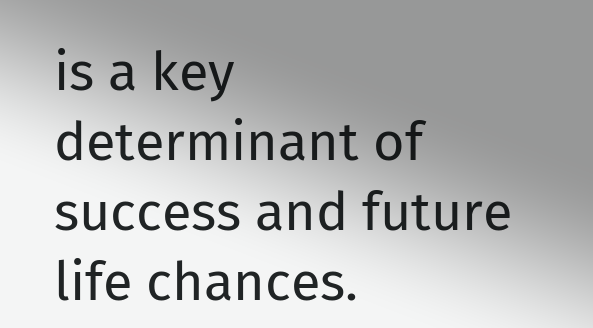is a key determinant of success and future life chances.